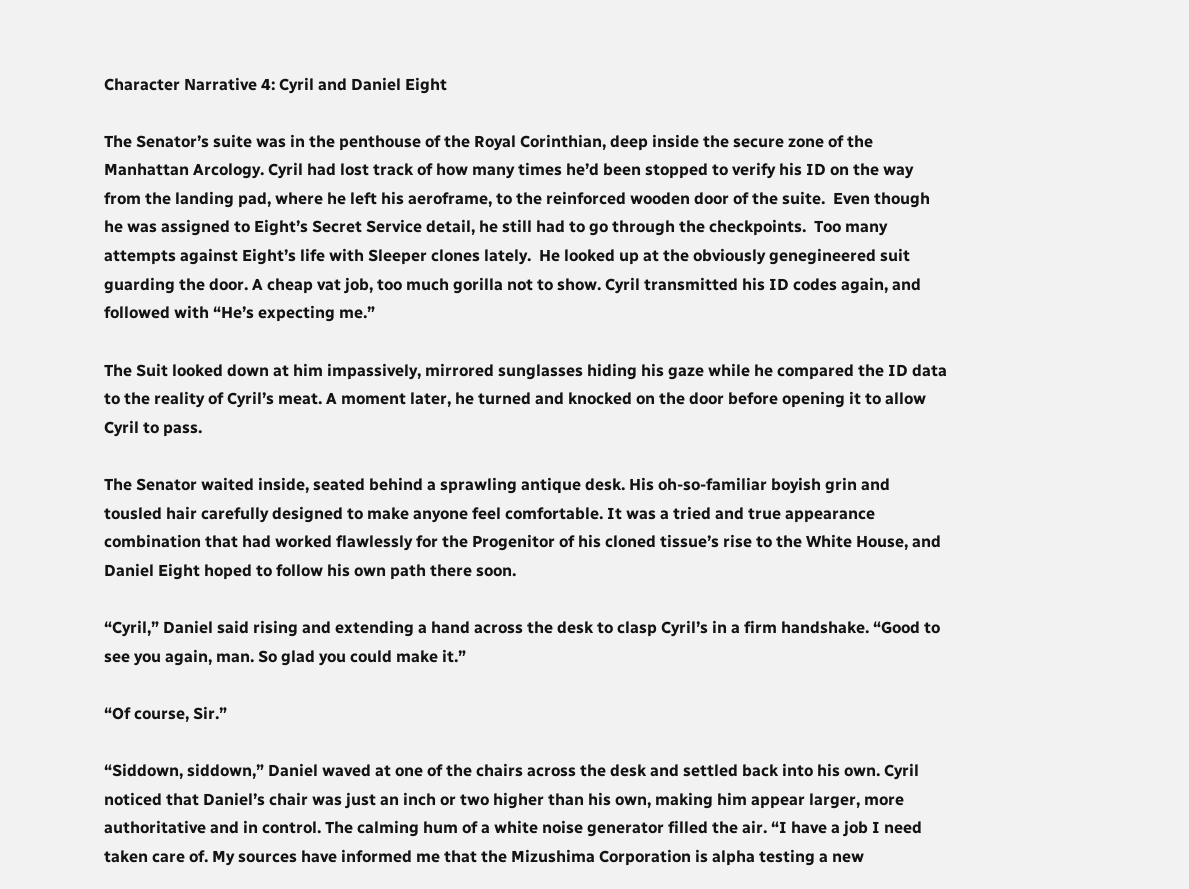Character Narrative 4: Cyril and Daniel Eight

The Senator’s suite was in the penthouse of the Royal Corinthian, deep inside the secure zone of the Manhattan Arcology. Cyril had lost track of how many times he’d been stopped to verify his ID on the way from the landing pad, where he left his aeroframe, to the reinforced wooden door of the suite.  Even though he was assigned to Eight’s Secret Service detail, he still had to go through the checkpoints.  Too many attempts against Eight’s life with Sleeper clones lately.  He looked up at the obviously genegineered suit guarding the door. A cheap vat job, too much gorilla not to show. Cyril transmitted his ID codes again, and followed with “He’s expecting me.”

The Suit looked down at him impassively, mirrored sunglasses hiding his gaze while he compared the ID data to the reality of Cyril’s meat. A moment later, he turned and knocked on the door before opening it to allow Cyril to pass.

The Senator waited inside, seated behind a sprawling antique desk. His oh-so-familiar boyish grin and tousled hair carefully designed to make anyone feel comfortable. It was a tried and true appearance combination that had worked flawlessly for the Progenitor of his cloned tissue’s rise to the White House, and Daniel Eight hoped to follow his own path there soon.

“Cyril,” Daniel said rising and extending a hand across the desk to clasp Cyril’s in a firm handshake. “Good to see you again, man. So glad you could make it.”

“Of course, Sir.”

“Siddown, siddown,” Daniel waved at one of the chairs across the desk and settled back into his own. Cyril noticed that Daniel’s chair was just an inch or two higher than his own, making him appear larger, more authoritative and in control. The calming hum of a white noise generator filled the air. “I have a job I need taken care of. My sources have informed me that the Mizushima Corporation is alpha testing a new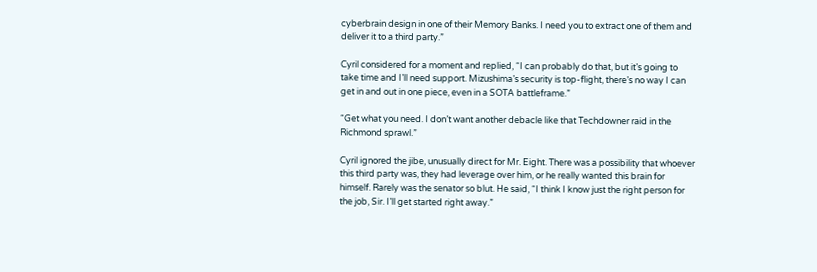cyberbrain design in one of their Memory Banks. I need you to extract one of them and deliver it to a third party.”

Cyril considered for a moment and replied, “I can probably do that, but it’s going to take time and I’ll need support. Mizushima’s security is top-flight, there’s no way I can get in and out in one piece, even in a SOTA battleframe.”

“Get what you need. I don’t want another debacle like that Techdowner raid in the Richmond sprawl.”

Cyril ignored the jibe, unusually direct for Mr. Eight. There was a possibility that whoever this third party was, they had leverage over him, or he really wanted this brain for himself. Rarely was the senator so blut. He said, “I think I know just the right person for the job, Sir. I’ll get started right away.”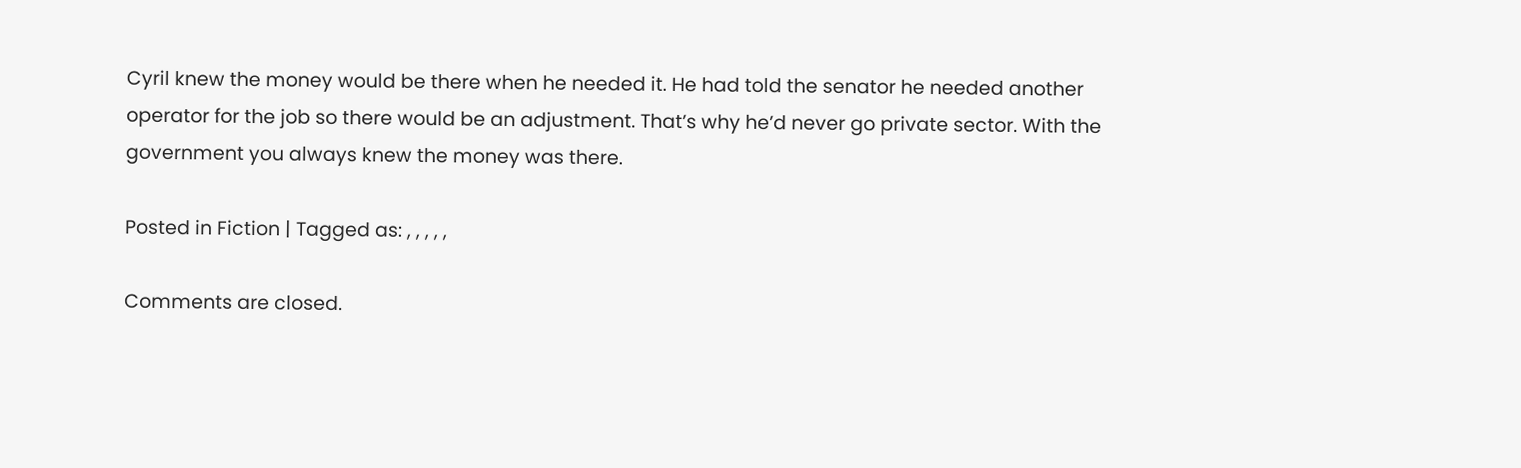Cyril knew the money would be there when he needed it. He had told the senator he needed another operator for the job so there would be an adjustment. That’s why he’d never go private sector. With the government you always knew the money was there.

Posted in Fiction | Tagged as: , , , , ,

Comments are closed.